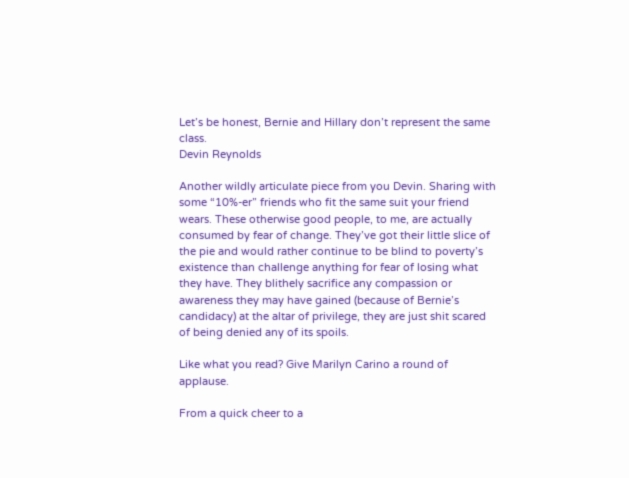Let’s be honest, Bernie and Hillary don’t represent the same class.
Devin Reynolds

Another wildly articulate piece from you Devin. Sharing with some “10%-er” friends who fit the same suit your friend wears. These otherwise good people, to me, are actually consumed by fear of change. They’ve got their little slice of the pie and would rather continue to be blind to poverty’s existence than challenge anything for fear of losing what they have. They blithely sacrifice any compassion or awareness they may have gained (because of Bernie’s candidacy) at the altar of privilege, they are just shit scared of being denied any of its spoils.

Like what you read? Give Marilyn Carino a round of applause.

From a quick cheer to a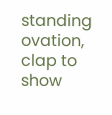standing ovation, clap to show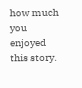how much you enjoyed this story.